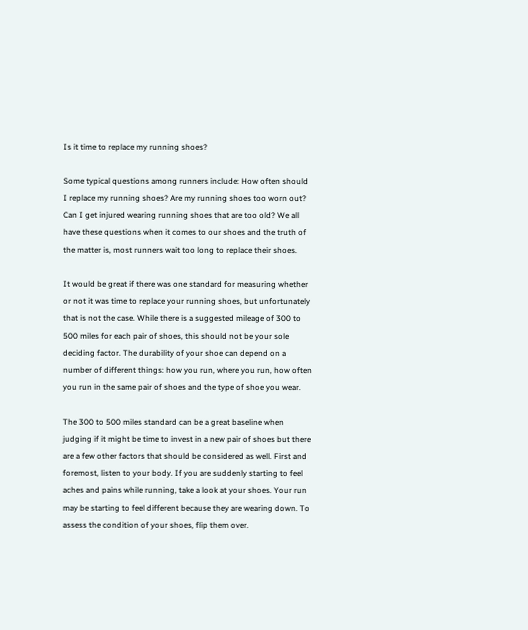Is it time to replace my running shoes?

Some typical questions among runners include: How often should I replace my running shoes? Are my running shoes too worn out? Can I get injured wearing running shoes that are too old? We all have these questions when it comes to our shoes and the truth of the matter is, most runners wait too long to replace their shoes.

It would be great if there was one standard for measuring whether or not it was time to replace your running shoes, but unfortunately that is not the case. While there is a suggested mileage of 300 to 500 miles for each pair of shoes, this should not be your sole deciding factor. The durability of your shoe can depend on a number of different things: how you run, where you run, how often you run in the same pair of shoes and the type of shoe you wear.

The 300 to 500 miles standard can be a great baseline when judging if it might be time to invest in a new pair of shoes but there are a few other factors that should be considered as well. First and foremost, listen to your body. If you are suddenly starting to feel aches and pains while running, take a look at your shoes. Your run may be starting to feel different because they are wearing down. To assess the condition of your shoes, flip them over.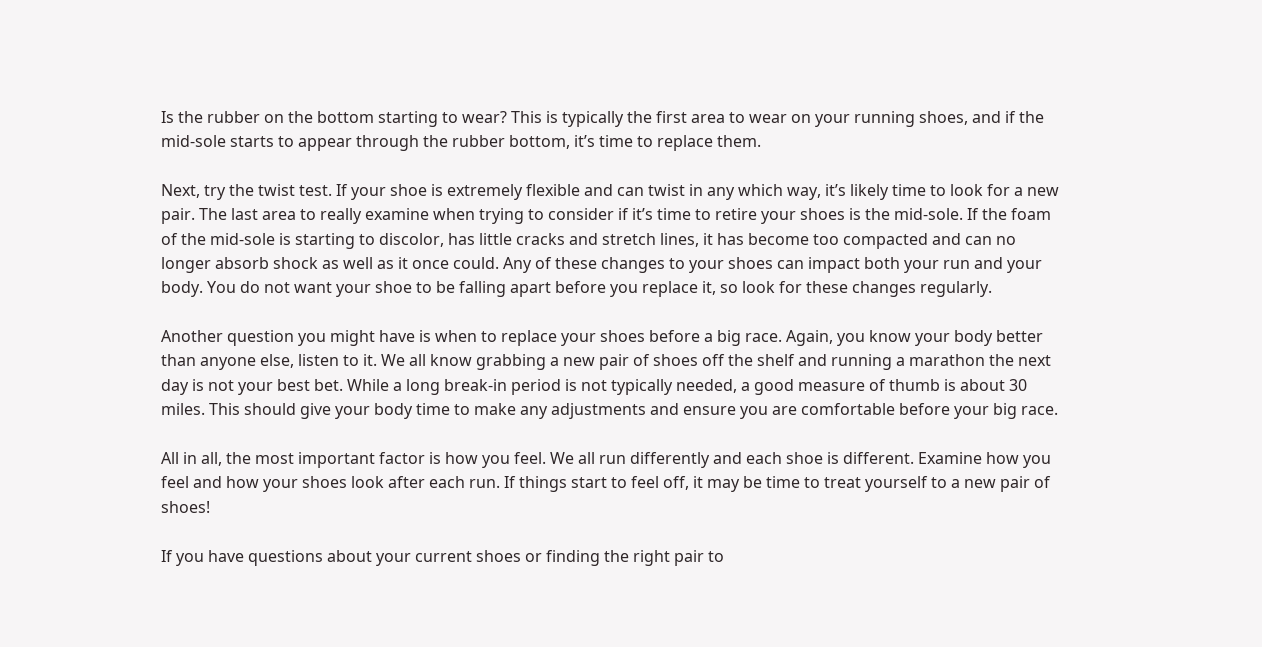Is the rubber on the bottom starting to wear? This is typically the first area to wear on your running shoes, and if the mid-sole starts to appear through the rubber bottom, it’s time to replace them.

Next, try the twist test. If your shoe is extremely flexible and can twist in any which way, it’s likely time to look for a new pair. The last area to really examine when trying to consider if it’s time to retire your shoes is the mid-sole. If the foam of the mid-sole is starting to discolor, has little cracks and stretch lines, it has become too compacted and can no longer absorb shock as well as it once could. Any of these changes to your shoes can impact both your run and your body. You do not want your shoe to be falling apart before you replace it, so look for these changes regularly.

Another question you might have is when to replace your shoes before a big race. Again, you know your body better than anyone else, listen to it. We all know grabbing a new pair of shoes off the shelf and running a marathon the next day is not your best bet. While a long break-in period is not typically needed, a good measure of thumb is about 30 miles. This should give your body time to make any adjustments and ensure you are comfortable before your big race.

All in all, the most important factor is how you feel. We all run differently and each shoe is different. Examine how you feel and how your shoes look after each run. If things start to feel off, it may be time to treat yourself to a new pair of shoes!

If you have questions about your current shoes or finding the right pair to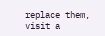replace them, visit a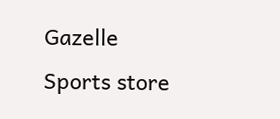Gazelle Sports store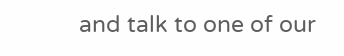and talk to one of our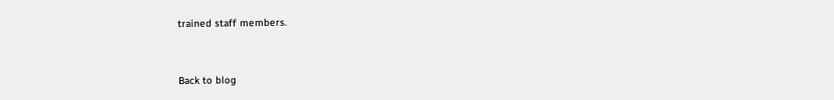trained staff members.


Back to blog